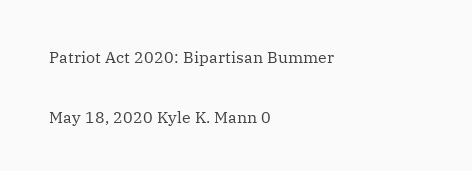Patriot Act 2020: Bipartisan Bummer

May 18, 2020 Kyle K. Mann 0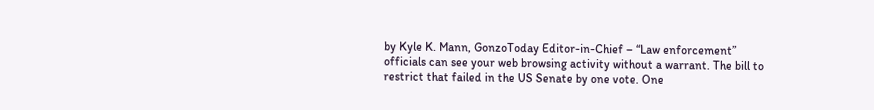by Kyle K. Mann, GonzoToday Editor-in-Chief – “Law enforcement” officials can see your web browsing activity without a warrant. The bill to restrict that failed in the US Senate by one vote. One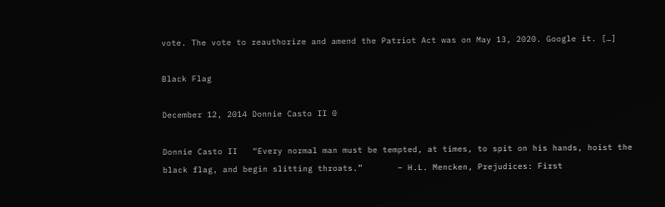vote. The vote to reauthorize and amend the Patriot Act was on May 13, 2020. Google it. […]

Black Flag

December 12, 2014 Donnie Casto II 0

Donnie Casto II   “Every normal man must be tempted, at times, to spit on his hands, hoist the black flag, and begin slitting throats.”       – H.L. Mencken, Prejudices: First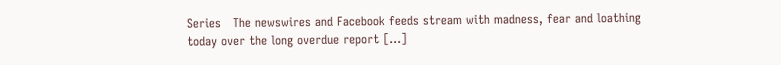Series   The newswires and Facebook feeds stream with madness, fear and loathing today over the long overdue report […]